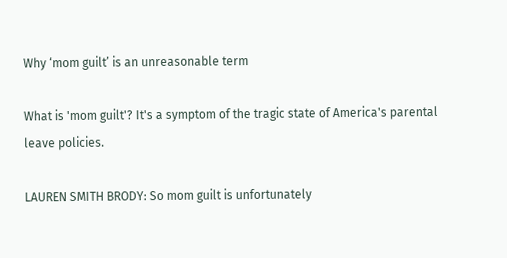Why ‘mom guilt’ is an unreasonable term

What is 'mom guilt'? It's a symptom of the tragic state of America's parental leave policies.

LAUREN SMITH BRODY: So mom guilt is unfortunately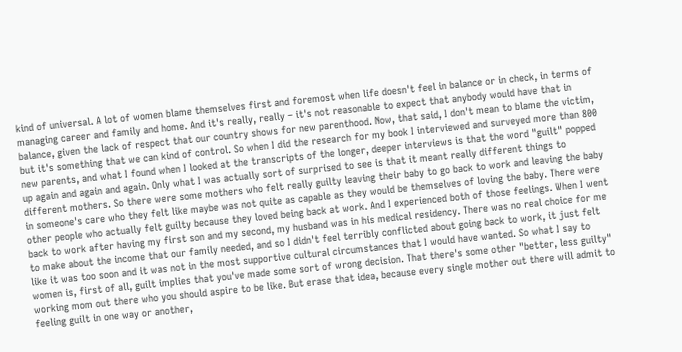kind of universal. A lot of women blame themselves first and foremost when life doesn't feel in balance or in check, in terms of managing career and family and home. And it's really, really – it's not reasonable to expect that anybody would have that in balance, given the lack of respect that our country shows for new parenthood. Now, that said, I don't mean to blame the victim, but it's something that we can kind of control. So when I did the research for my book I interviewed and surveyed more than 800 new parents, and what I found when I looked at the transcripts of the longer, deeper interviews is that the word "guilt" popped up again and again and again. Only what I was actually sort of surprised to see is that it meant really different things to different mothers. So there were some mothers who felt really guilty leaving their baby to go back to work and leaving the baby in someone's care who they felt like maybe was not quite as capable as they would be themselves of loving the baby. There were other people who actually felt guilty because they loved being back at work. And I experienced both of those feelings. When I went back to work after having my first son and my second, my husband was in his medical residency. There was no real choice for me to make about the income that our family needed, and so I didn't feel terribly conflicted about going back to work, it just felt like it was too soon and it was not in the most supportive cultural circumstances that I would have wanted. So what I say to women is, first of all, guilt implies that you've made some sort of wrong decision. That there's some other "better, less guilty" working mom out there who you should aspire to be like. But erase that idea, because every single mother out there will admit to feeling guilt in one way or another,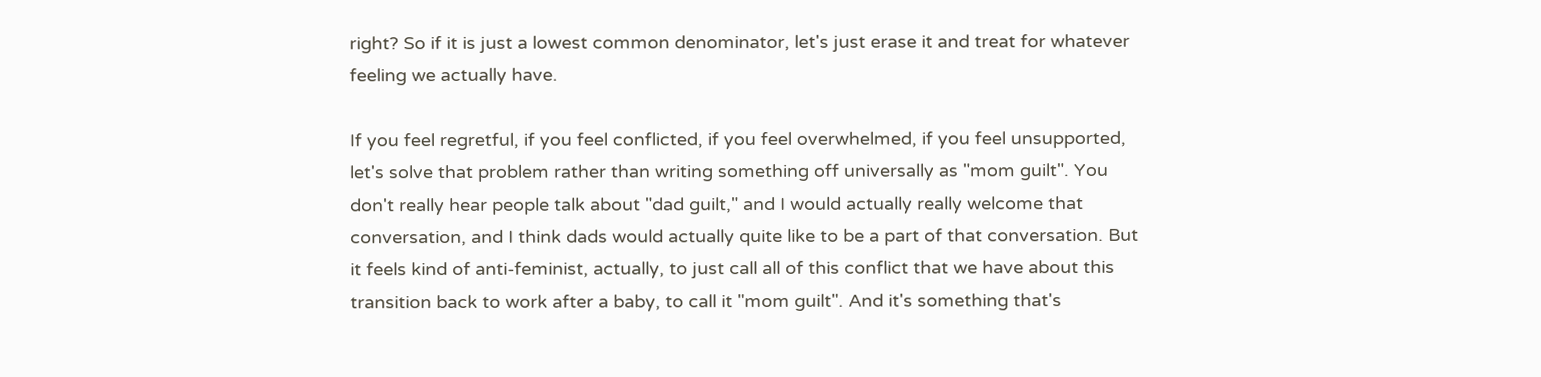right? So if it is just a lowest common denominator, let's just erase it and treat for whatever feeling we actually have.

If you feel regretful, if you feel conflicted, if you feel overwhelmed, if you feel unsupported, let's solve that problem rather than writing something off universally as "mom guilt". You don't really hear people talk about "dad guilt," and I would actually really welcome that conversation, and I think dads would actually quite like to be a part of that conversation. But it feels kind of anti-feminist, actually, to just call all of this conflict that we have about this transition back to work after a baby, to call it "mom guilt". And it's something that's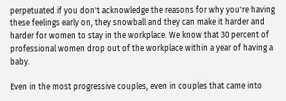perpetuated if you don't acknowledge the reasons for why you're having these feelings early on, they snowball and they can make it harder and harder for women to stay in the workplace. We know that 30 percent of professional women drop out of the workplace within a year of having a baby.

Even in the most progressive couples, even in couples that came into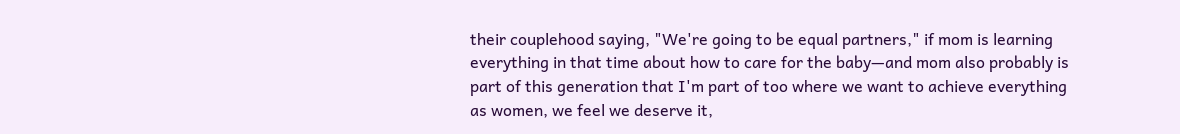their couplehood saying, "We're going to be equal partners," if mom is learning everything in that time about how to care for the baby—and mom also probably is part of this generation that I'm part of too where we want to achieve everything as women, we feel we deserve it,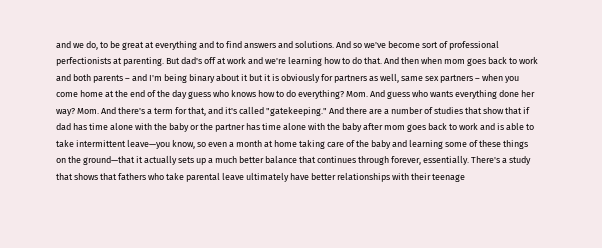and we do, to be great at everything and to find answers and solutions. And so we've become sort of professional perfectionists at parenting. But dad's off at work and we're learning how to do that. And then when mom goes back to work and both parents – and I'm being binary about it but it is obviously for partners as well, same sex partners – when you come home at the end of the day guess who knows how to do everything? Mom. And guess who wants everything done her way? Mom. And there's a term for that, and it's called "gatekeeping." And there are a number of studies that show that if dad has time alone with the baby or the partner has time alone with the baby after mom goes back to work and is able to take intermittent leave—you know, so even a month at home taking care of the baby and learning some of these things on the ground—that it actually sets up a much better balance that continues through forever, essentially. There's a study that shows that fathers who take parental leave ultimately have better relationships with their teenage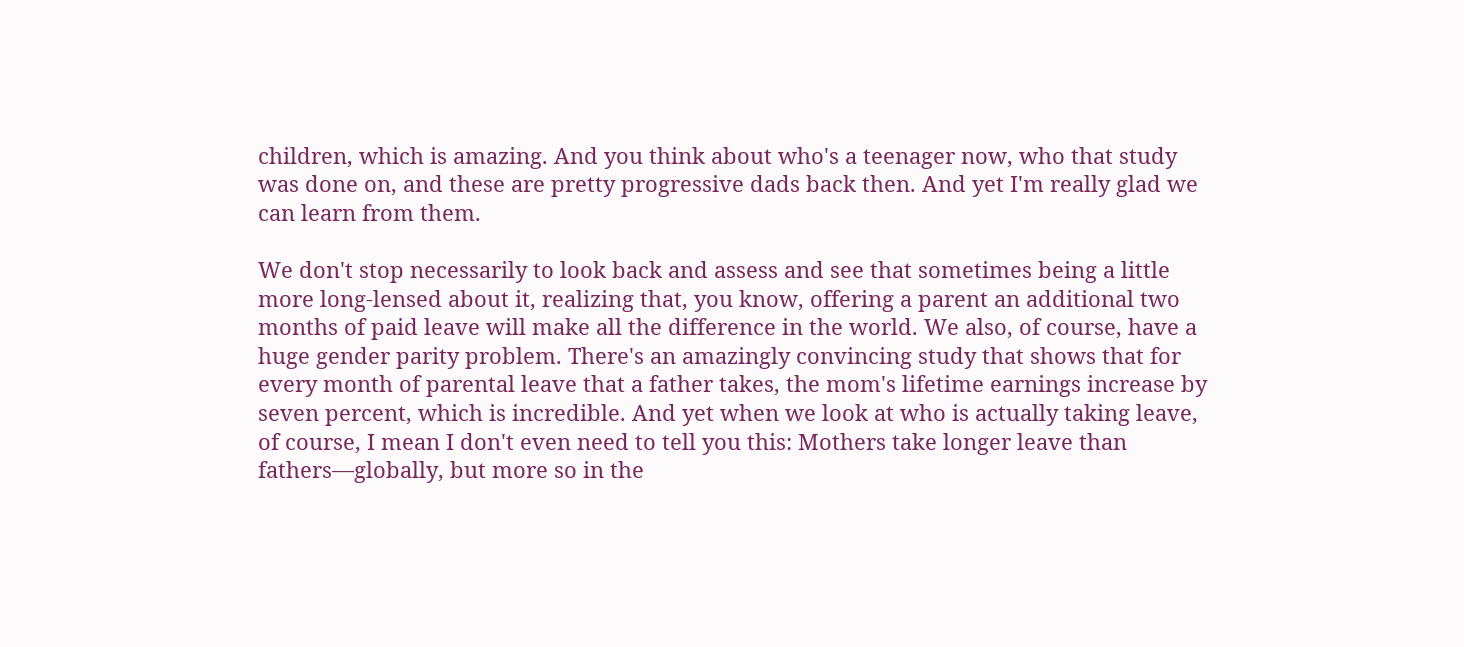children, which is amazing. And you think about who's a teenager now, who that study was done on, and these are pretty progressive dads back then. And yet I'm really glad we can learn from them.

We don't stop necessarily to look back and assess and see that sometimes being a little more long-lensed about it, realizing that, you know, offering a parent an additional two months of paid leave will make all the difference in the world. We also, of course, have a huge gender parity problem. There's an amazingly convincing study that shows that for every month of parental leave that a father takes, the mom's lifetime earnings increase by seven percent, which is incredible. And yet when we look at who is actually taking leave, of course, I mean I don't even need to tell you this: Mothers take longer leave than fathers—globally, but more so in the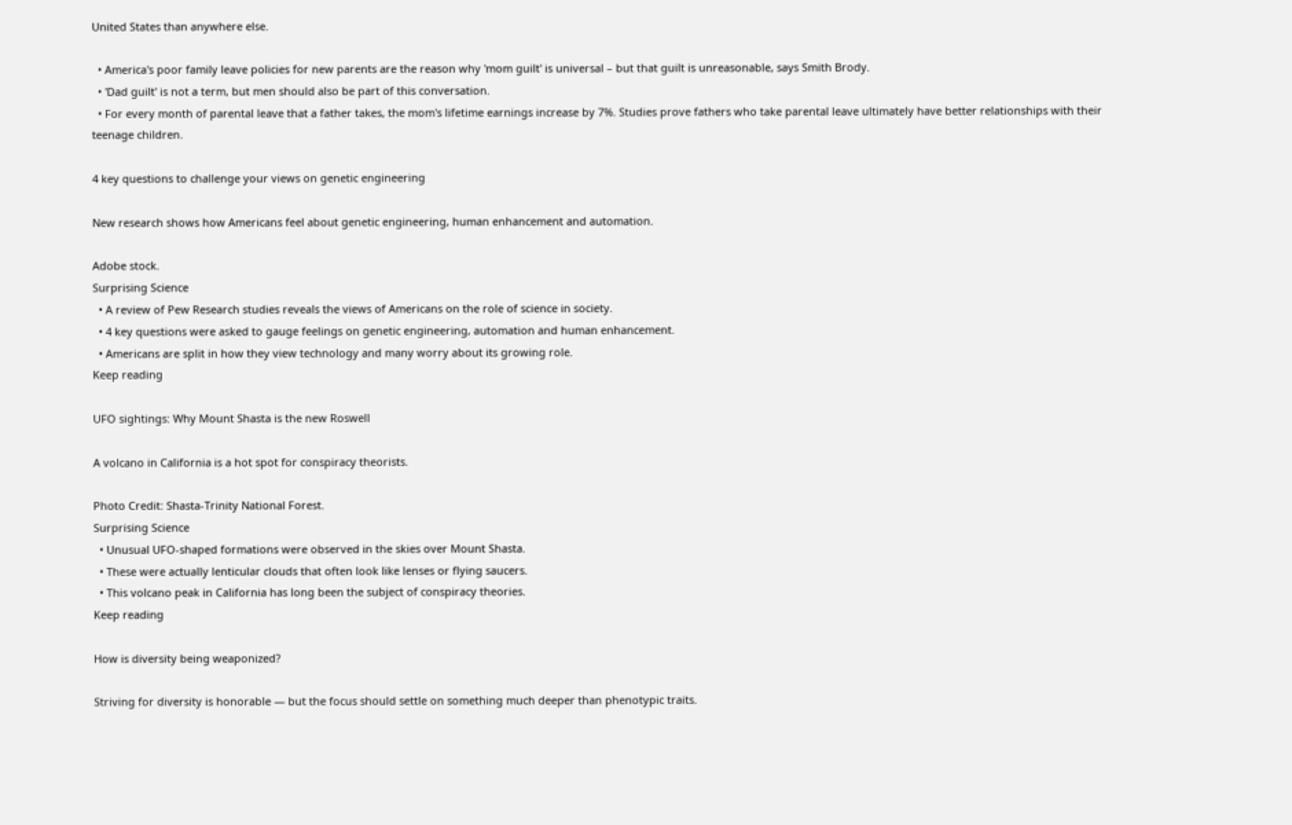United States than anywhere else.

  • America's poor family leave policies for new parents are the reason why 'mom guilt' is universal – but that guilt is unreasonable, says Smith Brody.
  • 'Dad guilt' is not a term, but men should also be part of this conversation.
  • For every month of parental leave that a father takes, the mom's lifetime earnings increase by 7%. Studies prove fathers who take parental leave ultimately have better relationships with their teenage children.

4 key questions to challenge your views on genetic engineering

New research shows how Americans feel about genetic engineering, human enhancement and automation.

Adobe stock.
Surprising Science
  • A review of Pew Research studies reveals the views of Americans on the role of science in society.
  • 4 key questions were asked to gauge feelings on genetic engineering, automation and human enhancement.
  • Americans are split in how they view technology and many worry about its growing role.
Keep reading

UFO sightings: Why Mount Shasta is the new Roswell

A volcano in California is a hot spot for conspiracy theorists.

Photo Credit: Shasta-Trinity National Forest.
Surprising Science
  • Unusual UFO-shaped formations were observed in the skies over Mount Shasta.
  • These were actually lenticular clouds that often look like lenses or flying saucers.
  • This volcano peak in California has long been the subject of conspiracy theories.
Keep reading

How is diversity being weaponized?

Striving for diversity is honorable — but the focus should settle on something much deeper than phenotypic traits.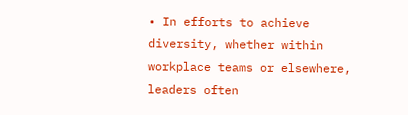• In efforts to achieve diversity, whether within workplace teams or elsewhere, leaders often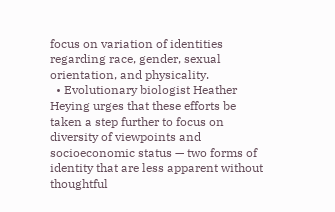focus on variation of identities regarding race, gender, sexual orientation, and physicality.
  • Evolutionary biologist Heather Heying urges that these efforts be taken a step further to focus on diversity of viewpoints and socioeconomic status — two forms of identity that are less apparent without thoughtful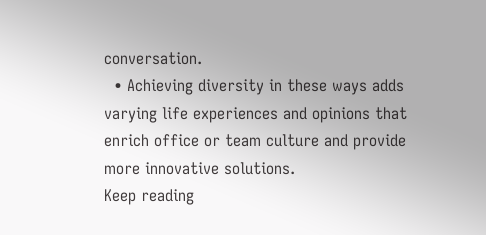conversation.
  • Achieving diversity in these ways adds varying life experiences and opinions that enrich office or team culture and provide more innovative solutions.
Keep reading